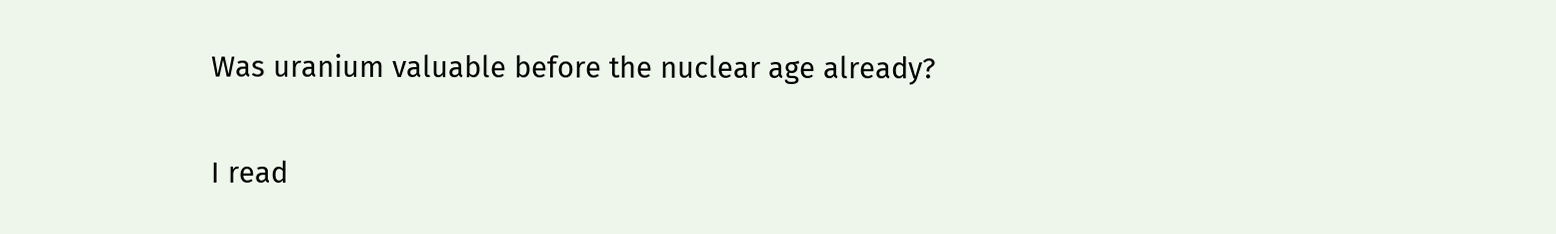Was uranium valuable before the nuclear age already?

I read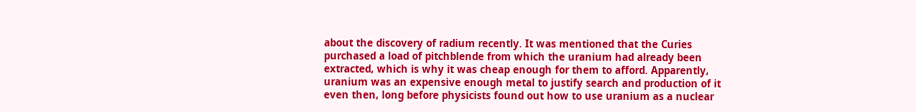about the discovery of radium recently. It was mentioned that the Curies purchased a load of pitchblende from which the uranium had already been extracted, which is why it was cheap enough for them to afford. Apparently, uranium was an expensive enough metal to justify search and production of it even then, long before physicists found out how to use uranium as a nuclear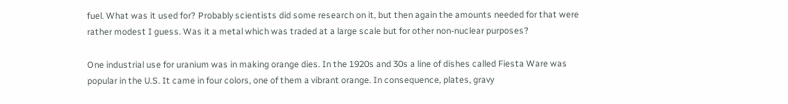fuel. What was it used for? Probably scientists did some research on it, but then again the amounts needed for that were rather modest I guess. Was it a metal which was traded at a large scale but for other non-nuclear purposes?

One industrial use for uranium was in making orange dies. In the 1920s and 30s a line of dishes called Fiesta Ware was popular in the U.S. It came in four colors, one of them a vibrant orange. In consequence, plates, gravy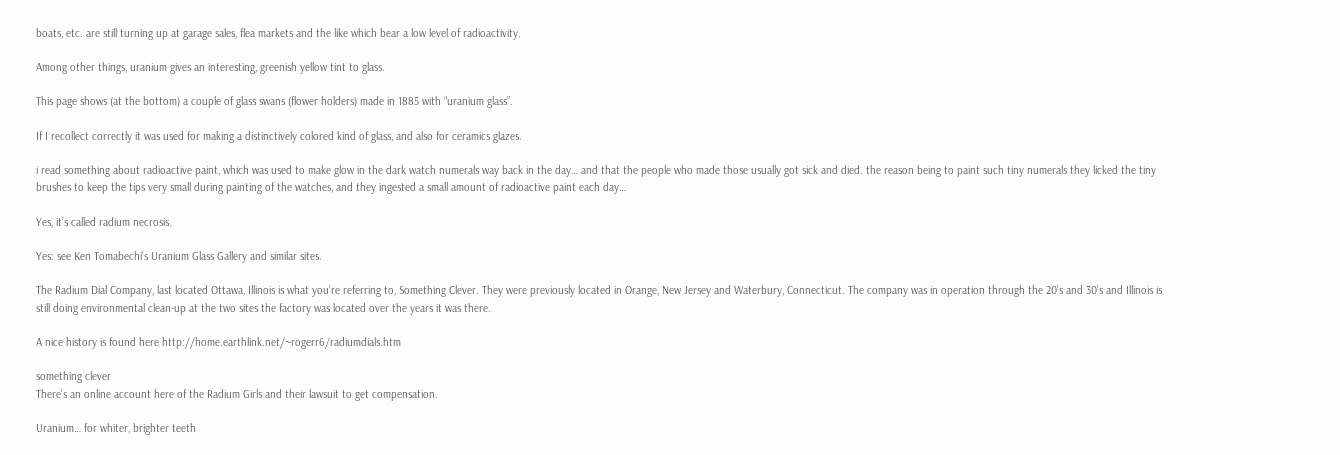boats, etc. are still turning up at garage sales, flea markets and the like which bear a low level of radioactivity.

Among other things, uranium gives an interesting, greenish yellow tint to glass.

This page shows (at the bottom) a couple of glass swans (flower holders) made in 1885 with “uranium glass”.

If I recollect correctly it was used for making a distinctively colored kind of glass, and also for ceramics glazes.

i read something about radioactive paint, which was used to make glow in the dark watch numerals way back in the day… and that the people who made those usually got sick and died. the reason being to paint such tiny numerals they licked the tiny brushes to keep the tips very small during painting of the watches, and they ingested a small amount of radioactive paint each day…

Yes, it’s called radium necrosis.

Yes: see Ken Tomabechi’s Uranium Glass Gallery and similar sites.

The Radium Dial Company, last located Ottawa, Illinois is what you’re referring to, Something Clever. They were previously located in Orange, New Jersey and Waterbury, Connecticut. The company was in operation through the 20’s and 30’s and Illinois is still doing environmental clean-up at the two sites the factory was located over the years it was there.

A nice history is found here http://home.earthlink.net/~rogerr6/radiumdials.htm

something clever
There’s an online account here of the Radium Girls and their lawsuit to get compensation.

Uranium… for whiter, brighter teeth